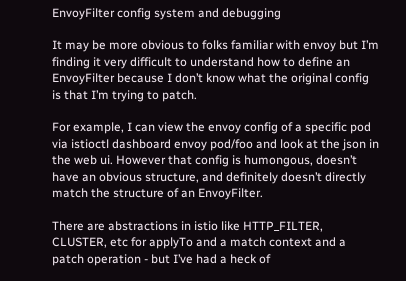EnvoyFilter config system and debugging

It may be more obvious to folks familiar with envoy but I’m finding it very difficult to understand how to define an EnvoyFilter because I don’t know what the original config is that I’m trying to patch.

For example, I can view the envoy config of a specific pod via istioctl dashboard envoy pod/foo and look at the json in the web ui. However that config is humongous, doesn’t have an obvious structure, and definitely doesn’t directly match the structure of an EnvoyFilter.

There are abstractions in istio like HTTP_FILTER, CLUSTER, etc for applyTo and a match context and a patch operation - but I’ve had a heck of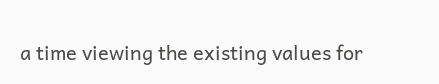a time viewing the existing values for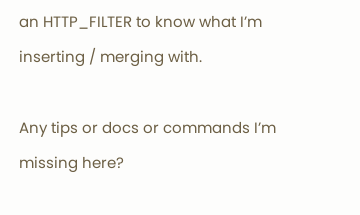an HTTP_FILTER to know what I’m inserting / merging with.

Any tips or docs or commands I’m missing here?